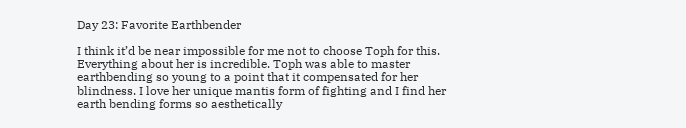Day 23: Favorite Earthbender

I think it’d be near impossible for me not to choose Toph for this. Everything about her is incredible. Toph was able to master earthbending so young to a point that it compensated for her blindness. I love her unique mantis form of fighting and I find her earth bending forms so aesthetically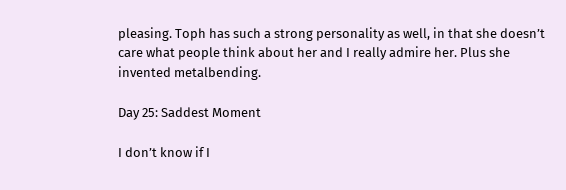pleasing. Toph has such a strong personality as well, in that she doesn’t care what people think about her and I really admire her. Plus she invented metalbending.

Day 25: Saddest Moment

I don’t know if I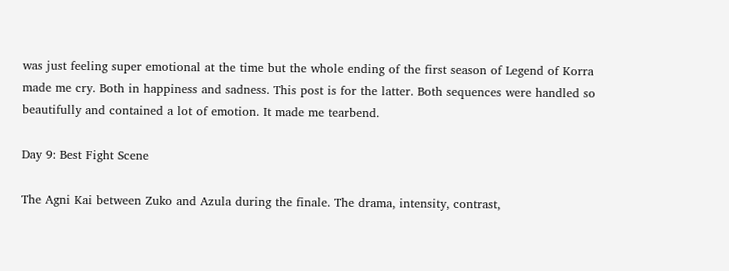was just feeling super emotional at the time but the whole ending of the first season of Legend of Korra made me cry. Both in happiness and sadness. This post is for the latter. Both sequences were handled so beautifully and contained a lot of emotion. It made me tearbend.

Day 9: Best Fight Scene

The Agni Kai between Zuko and Azula during the finale. The drama, intensity, contrast,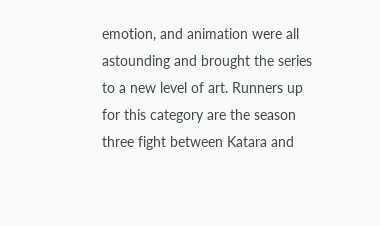emotion, and animation were all astounding and brought the series to a new level of art. Runners up for this category are the season three fight between Katara and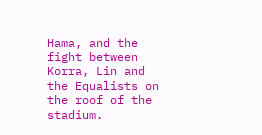Hama, and the fight between Korra, Lin and the Equalists on the roof of the stadium.